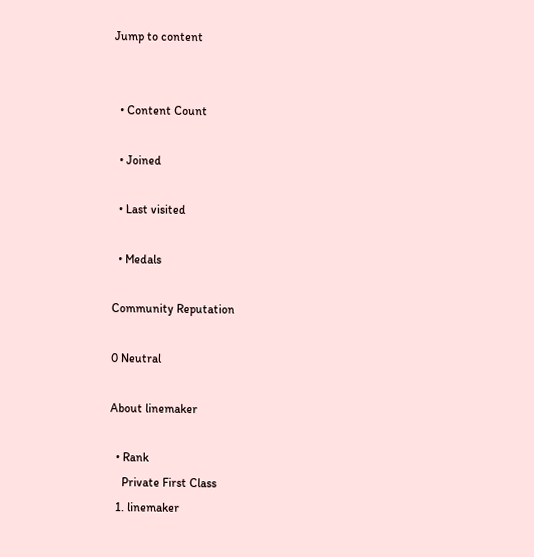Jump to content


  • Content Count

  • Joined

  • Last visited

  • Medals

Community Reputation

0 Neutral

About linemaker

  • Rank
    Private First Class
  1. linemaker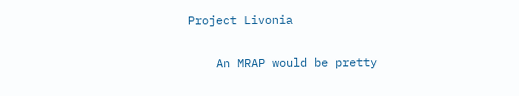Project Livonia

    An MRAP would be pretty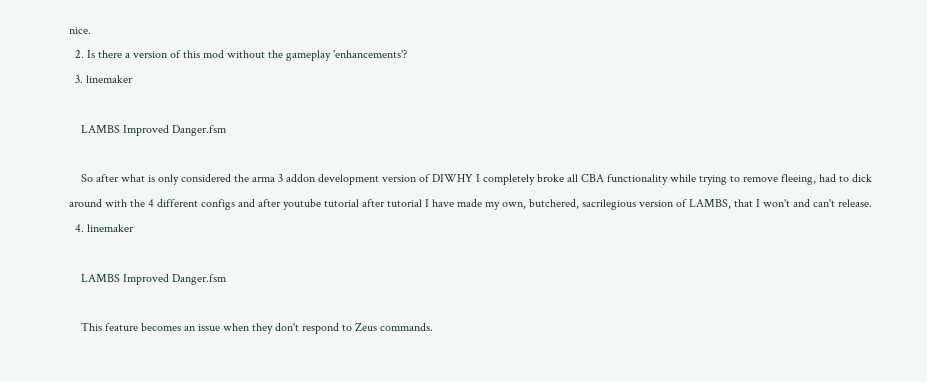nice.
  2. Is there a version of this mod without the gameplay 'enhancements'?
  3. linemaker

    LAMBS Improved Danger.fsm

    So after what is only considered the arma 3 addon development version of DIWHY I completely broke all CBA functionality while trying to remove fleeing, had to dick around with the 4 different configs and after youtube tutorial after tutorial I have made my own, butchered, sacrilegious version of LAMBS, that I won't and can't release.
  4. linemaker

    LAMBS Improved Danger.fsm

    This feature becomes an issue when they don't respond to Zeus commands.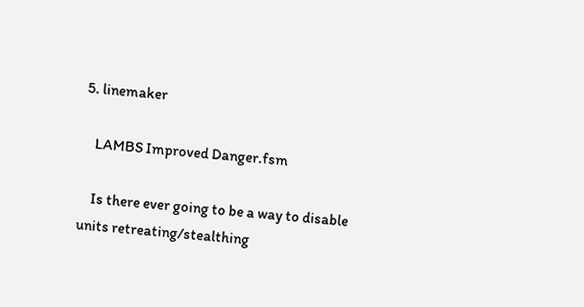5. linemaker

    LAMBS Improved Danger.fsm

    Is there ever going to be a way to disable units retreating/stealthing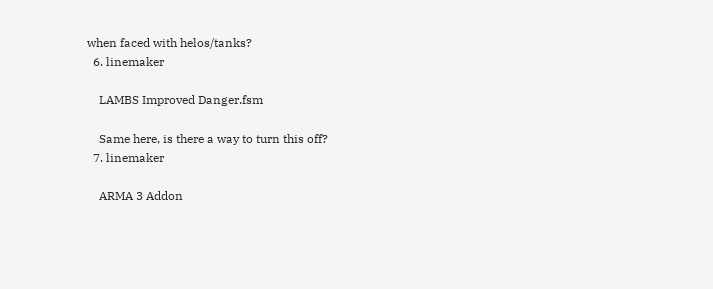when faced with helos/tanks?
  6. linemaker

    LAMBS Improved Danger.fsm

    Same here, is there a way to turn this off?
  7. linemaker

    ARMA 3 Addon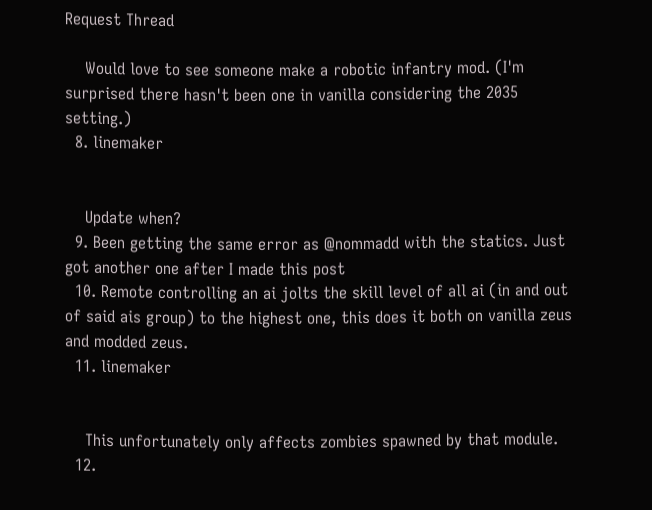Request Thread

    Would love to see someone make a robotic infantry mod. (I'm surprised there hasn't been one in vanilla considering the 2035 setting.)
  8. linemaker


    Update when?
  9. Been getting the same error as @nommadd with the statics. Just got another one after I made this post
  10. Remote controlling an ai jolts the skill level of all ai (in and out of said ais group) to the highest one, this does it both on vanilla zeus and modded zeus.
  11. linemaker


    This unfortunately only affects zombies spawned by that module.
  12.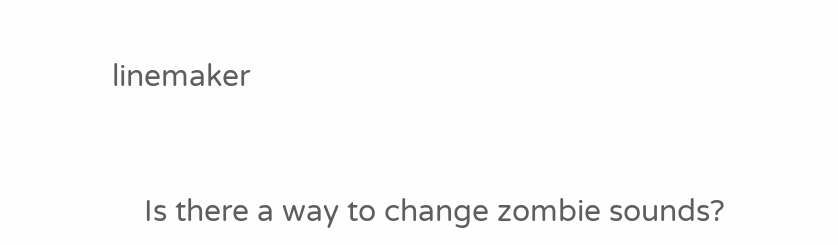linemaker


    Is there a way to change zombie sounds?